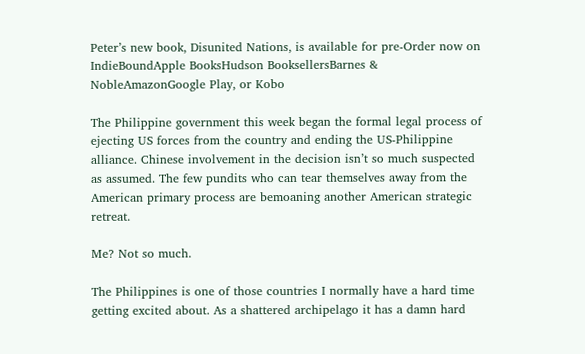Peter’s new book, Disunited Nations, is available for pre-Order now on IndieBoundApple BooksHudson BooksellersBarnes & NobleAmazonGoogle Play, or Kobo

The Philippine government this week began the formal legal process of ejecting US forces from the country and ending the US-Philippine alliance. Chinese involvement in the decision isn’t so much suspected as assumed. The few pundits who can tear themselves away from the American primary process are bemoaning another American strategic retreat.

Me? Not so much.

The Philippines is one of those countries I normally have a hard time getting excited about. As a shattered archipelago it has a damn hard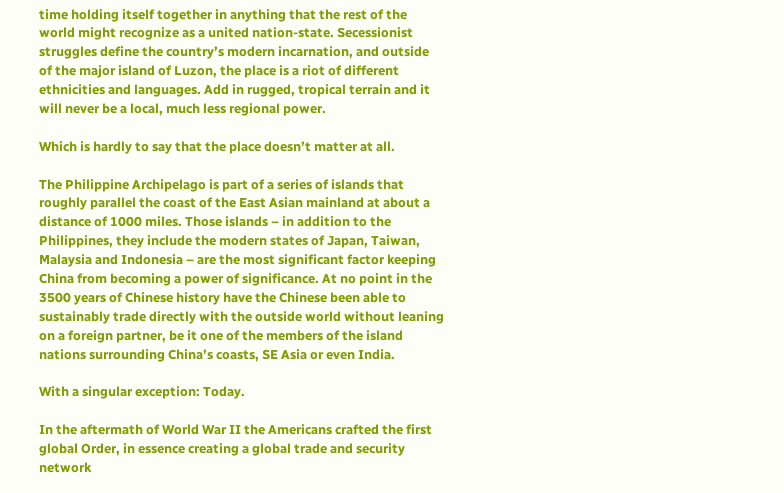time holding itself together in anything that the rest of the world might recognize as a united nation-state. Secessionist struggles define the country’s modern incarnation, and outside of the major island of Luzon, the place is a riot of different ethnicities and languages. Add in rugged, tropical terrain and it will never be a local, much less regional power.

Which is hardly to say that the place doesn’t matter at all.

The Philippine Archipelago is part of a series of islands that roughly parallel the coast of the East Asian mainland at about a distance of 1000 miles. Those islands – in addition to the Philippines, they include the modern states of Japan, Taiwan, Malaysia and Indonesia – are the most significant factor keeping China from becoming a power of significance. At no point in the 3500 years of Chinese history have the Chinese been able to sustainably trade directly with the outside world without leaning on a foreign partner, be it one of the members of the island nations surrounding China’s coasts, SE Asia or even India.

With a singular exception: Today.

In the aftermath of World War II the Americans crafted the first global Order, in essence creating a global trade and security network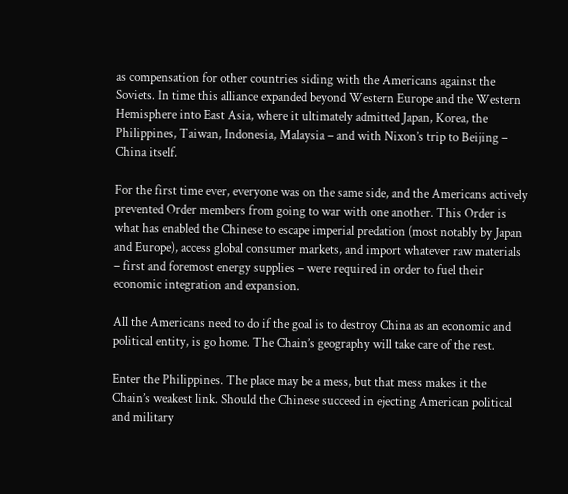as compensation for other countries siding with the Americans against the Soviets. In time this alliance expanded beyond Western Europe and the Western Hemisphere into East Asia, where it ultimately admitted Japan, Korea, the Philippines, Taiwan, Indonesia, Malaysia – and with Nixon’s trip to Beijing – China itself.

For the first time ever, everyone was on the same side, and the Americans actively prevented Order members from going to war with one another. This Order is what has enabled the Chinese to escape imperial predation (most notably by Japan and Europe), access global consumer markets, and import whatever raw materials – first and foremost energy supplies – were required in order to fuel their economic integration and expansion.

All the Americans need to do if the goal is to destroy China as an economic and political entity, is go home. The Chain’s geography will take care of the rest.

Enter the Philippines. The place may be a mess, but that mess makes it the Chain’s weakest link. Should the Chinese succeed in ejecting American political and military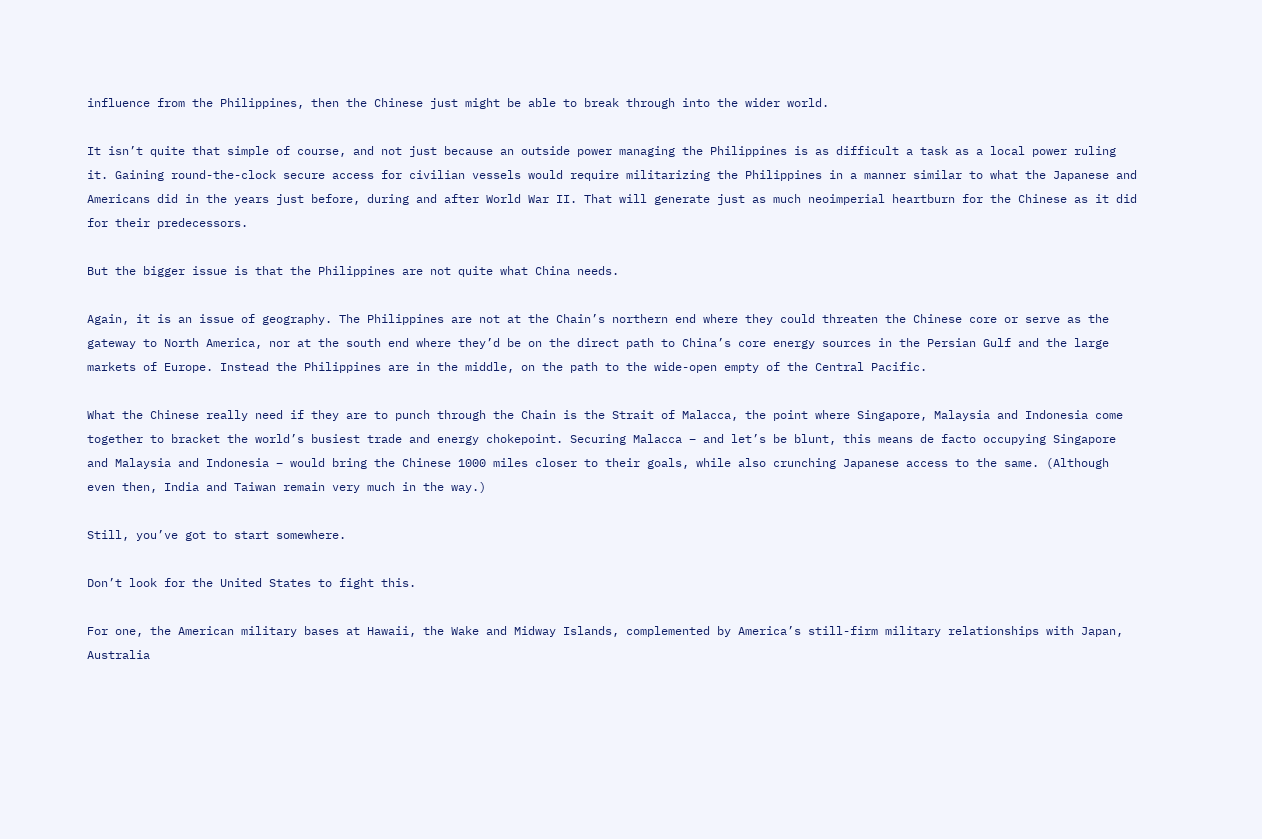influence from the Philippines, then the Chinese just might be able to break through into the wider world.

It isn’t quite that simple of course, and not just because an outside power managing the Philippines is as difficult a task as a local power ruling it. Gaining round-the-clock secure access for civilian vessels would require militarizing the Philippines in a manner similar to what the Japanese and Americans did in the years just before, during and after World War II. That will generate just as much neoimperial heartburn for the Chinese as it did for their predecessors.

But the bigger issue is that the Philippines are not quite what China needs.

Again, it is an issue of geography. The Philippines are not at the Chain’s northern end where they could threaten the Chinese core or serve as the gateway to North America, nor at the south end where they’d be on the direct path to China’s core energy sources in the Persian Gulf and the large markets of Europe. Instead the Philippines are in the middle, on the path to the wide-open empty of the Central Pacific.

What the Chinese really need if they are to punch through the Chain is the Strait of Malacca, the point where Singapore, Malaysia and Indonesia come together to bracket the world’s busiest trade and energy chokepoint. Securing Malacca – and let’s be blunt, this means de facto occupying Singapore and Malaysia and Indonesia – would bring the Chinese 1000 miles closer to their goals, while also crunching Japanese access to the same. (Although even then, India and Taiwan remain very much in the way.)

Still, you’ve got to start somewhere.

Don’t look for the United States to fight this.

For one, the American military bases at Hawaii, the Wake and Midway Islands, complemented by America’s still-firm military relationships with Japan, Australia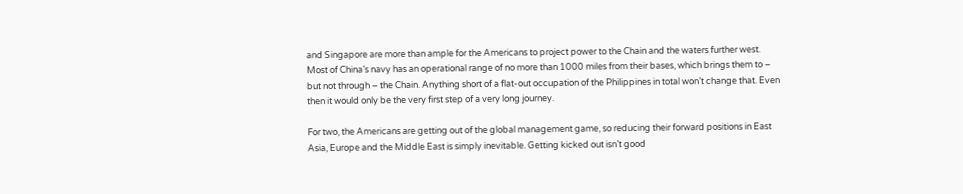and Singapore are more than ample for the Americans to project power to the Chain and the waters further west. Most of China’s navy has an operational range of no more than 1000 miles from their bases, which brings them to – but not through – the Chain. Anything short of a flat-out occupation of the Philippines in total won’t change that. Even then it would only be the very first step of a very long journey.

For two, the Americans are getting out of the global management game, so reducing their forward positions in East Asia, Europe and the Middle East is simply inevitable. Getting kicked out isn’t good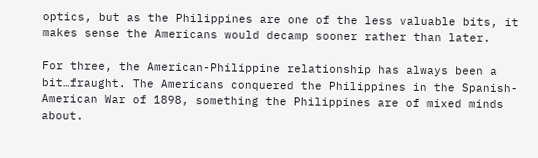optics, but as the Philippines are one of the less valuable bits, it makes sense the Americans would decamp sooner rather than later.

For three, the American-Philippine relationship has always been a bit…fraught. The Americans conquered the Philippines in the Spanish-American War of 1898, something the Philippines are of mixed minds about.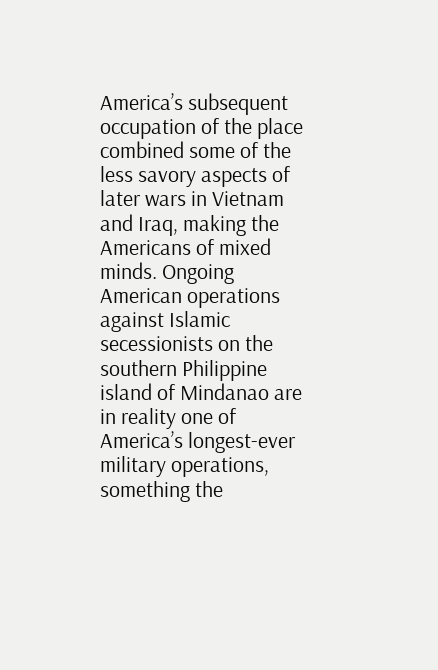America’s subsequent occupation of the place combined some of the less savory aspects of later wars in Vietnam and Iraq, making the Americans of mixed minds. Ongoing American operations against Islamic secessionists on the southern Philippine island of Mindanao are in reality one of America’s longest-ever military operations, something the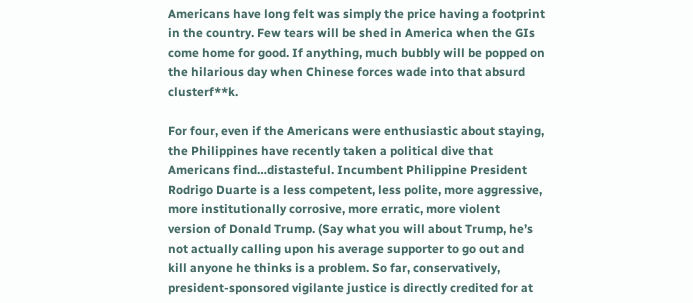Americans have long felt was simply the price having a footprint in the country. Few tears will be shed in America when the GIs come home for good. If anything, much bubbly will be popped on the hilarious day when Chinese forces wade into that absurd clusterf**k.

For four, even if the Americans were enthusiastic about staying, the Philippines have recently taken a political dive that Americans find…distasteful. Incumbent Philippine President Rodrigo Duarte is a less competent, less polite, more aggressive, more institutionally corrosive, more erratic, more violent version of Donald Trump. (Say what you will about Trump, he’s not actually calling upon his average supporter to go out and kill anyone he thinks is a problem. So far, conservatively, president-sponsored vigilante justice is directly credited for at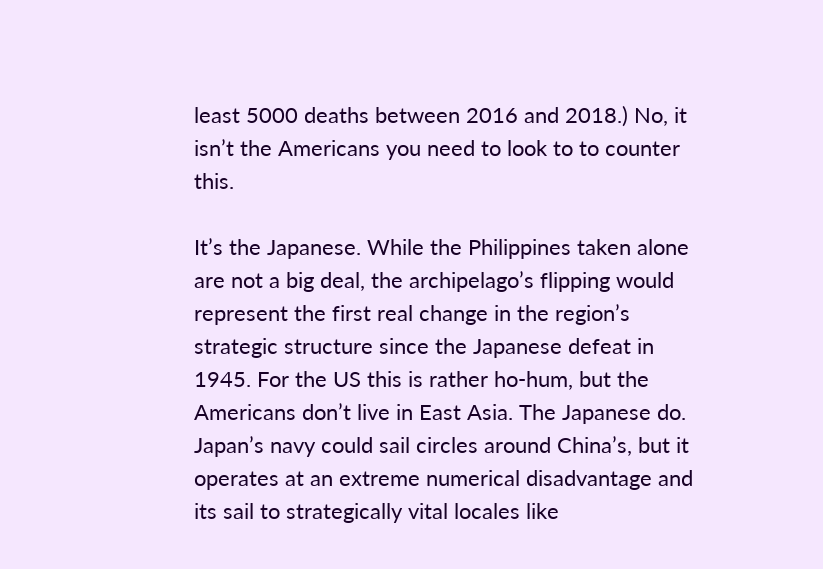least 5000 deaths between 2016 and 2018.) No, it isn’t the Americans you need to look to to counter this.

It’s the Japanese. While the Philippines taken alone are not a big deal, the archipelago’s flipping would represent the first real change in the region’s strategic structure since the Japanese defeat in 1945. For the US this is rather ho-hum, but the Americans don’t live in East Asia. The Japanese do. Japan’s navy could sail circles around China’s, but it operates at an extreme numerical disadvantage and its sail to strategically vital locales like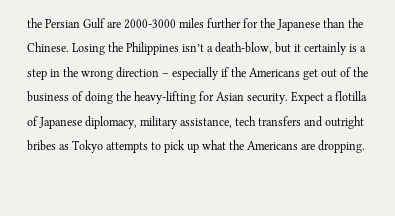the Persian Gulf are 2000-3000 miles further for the Japanese than the Chinese. Losing the Philippines isn’t a death-blow, but it certainly is a step in the wrong direction – especially if the Americans get out of the business of doing the heavy-lifting for Asian security. Expect a flotilla of Japanese diplomacy, military assistance, tech transfers and outright bribes as Tokyo attempts to pick up what the Americans are dropping.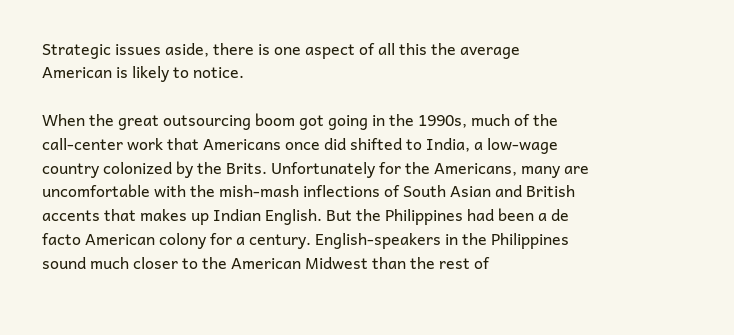Strategic issues aside, there is one aspect of all this the average American is likely to notice.

When the great outsourcing boom got going in the 1990s, much of the call-center work that Americans once did shifted to India, a low-wage country colonized by the Brits. Unfortunately for the Americans, many are uncomfortable with the mish-mash inflections of South Asian and British accents that makes up Indian English. But the Philippines had been a de facto American colony for a century. English-speakers in the Philippines sound much closer to the American Midwest than the rest of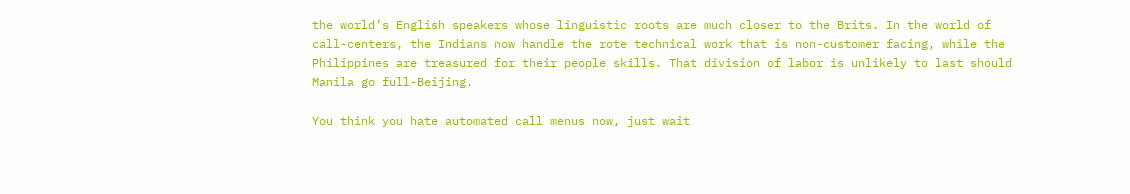the world’s English speakers whose linguistic roots are much closer to the Brits. In the world of call-centers, the Indians now handle the rote technical work that is non-customer facing, while the Philippines are treasured for their people skills. That division of labor is unlikely to last should Manila go full-Beijing.

You think you hate automated call menus now, just wait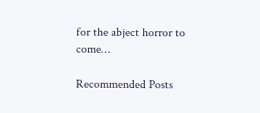for the abject horror to come…

Recommended Posts